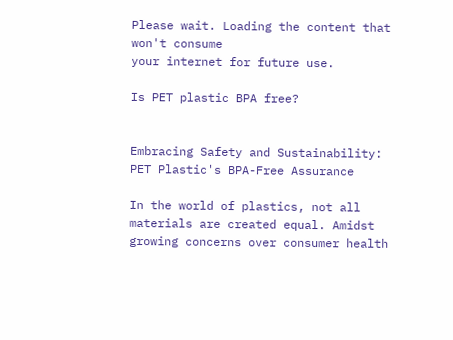Please wait. Loading the content that won't consume
your internet for future use.

Is PET plastic BPA free?


Embracing Safety and Sustainability: PET Plastic's BPA-Free Assurance

In the world of plastics, not all materials are created equal. Amidst growing concerns over consumer health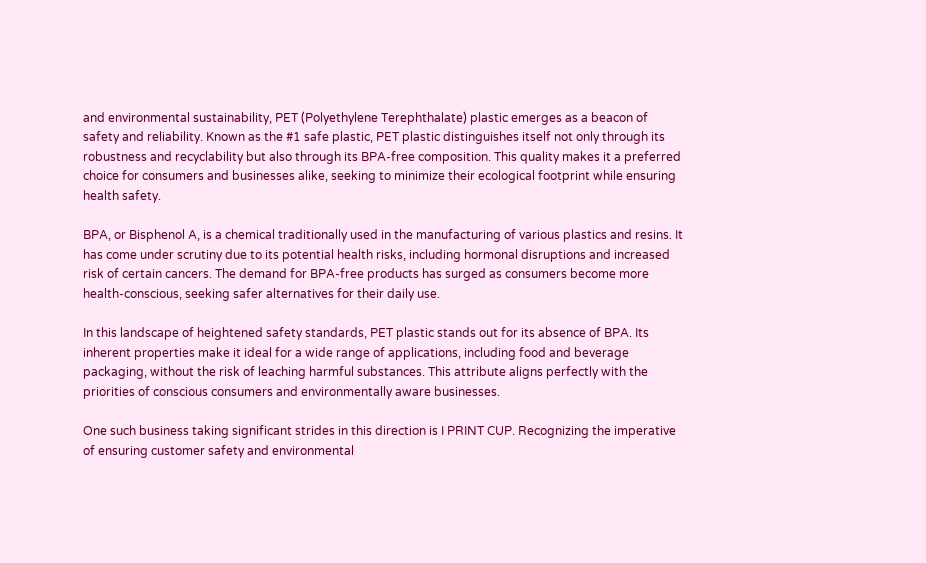and environmental sustainability, PET (Polyethylene Terephthalate) plastic emerges as a beacon of safety and reliability. Known as the #1 safe plastic, PET plastic distinguishes itself not only through its robustness and recyclability but also through its BPA-free composition. This quality makes it a preferred choice for consumers and businesses alike, seeking to minimize their ecological footprint while ensuring health safety.

BPA, or Bisphenol A, is a chemical traditionally used in the manufacturing of various plastics and resins. It has come under scrutiny due to its potential health risks, including hormonal disruptions and increased risk of certain cancers. The demand for BPA-free products has surged as consumers become more health-conscious, seeking safer alternatives for their daily use.

In this landscape of heightened safety standards, PET plastic stands out for its absence of BPA. Its inherent properties make it ideal for a wide range of applications, including food and beverage packaging, without the risk of leaching harmful substances. This attribute aligns perfectly with the priorities of conscious consumers and environmentally aware businesses.

One such business taking significant strides in this direction is I PRINT CUP. Recognizing the imperative of ensuring customer safety and environmental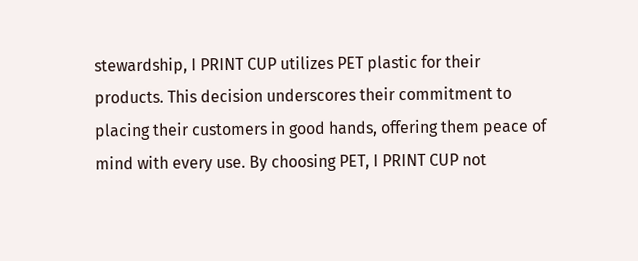stewardship, I PRINT CUP utilizes PET plastic for their products. This decision underscores their commitment to placing their customers in good hands, offering them peace of mind with every use. By choosing PET, I PRINT CUP not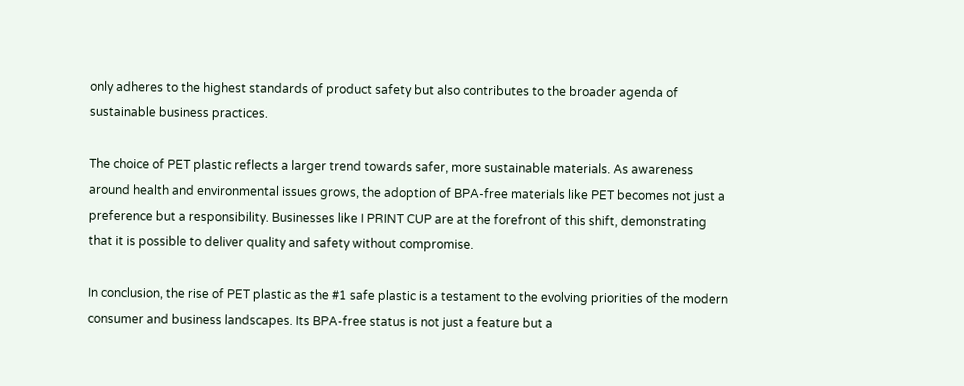only adheres to the highest standards of product safety but also contributes to the broader agenda of sustainable business practices.

The choice of PET plastic reflects a larger trend towards safer, more sustainable materials. As awareness around health and environmental issues grows, the adoption of BPA-free materials like PET becomes not just a preference but a responsibility. Businesses like I PRINT CUP are at the forefront of this shift, demonstrating that it is possible to deliver quality and safety without compromise.

In conclusion, the rise of PET plastic as the #1 safe plastic is a testament to the evolving priorities of the modern consumer and business landscapes. Its BPA-free status is not just a feature but a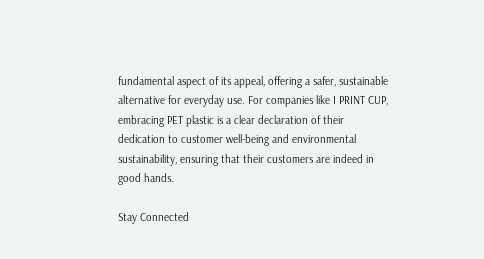fundamental aspect of its appeal, offering a safer, sustainable alternative for everyday use. For companies like I PRINT CUP, embracing PET plastic is a clear declaration of their dedication to customer well-being and environmental sustainability, ensuring that their customers are indeed in good hands.

Stay Connected